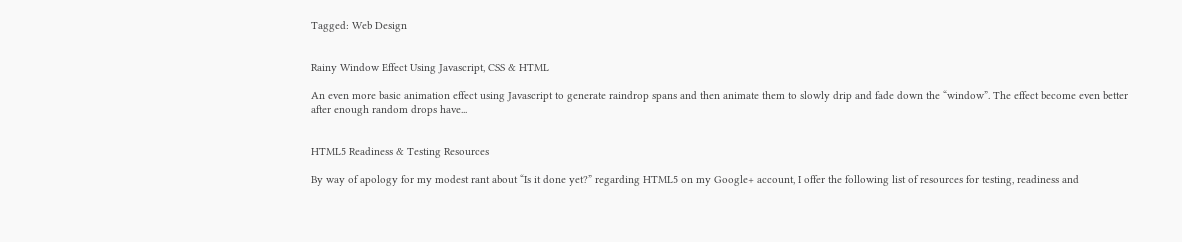Tagged: Web Design


Rainy Window Effect Using Javascript, CSS & HTML

An even more basic animation effect using Javascript to generate raindrop spans and then animate them to slowly drip and fade down the “window”. The effect become even better after enough random drops have...


HTML5 Readiness & Testing Resources

By way of apology for my modest rant about “Is it done yet?” regarding HTML5 on my Google+ account, I offer the following list of resources for testing, readiness and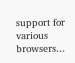support for various browsers...